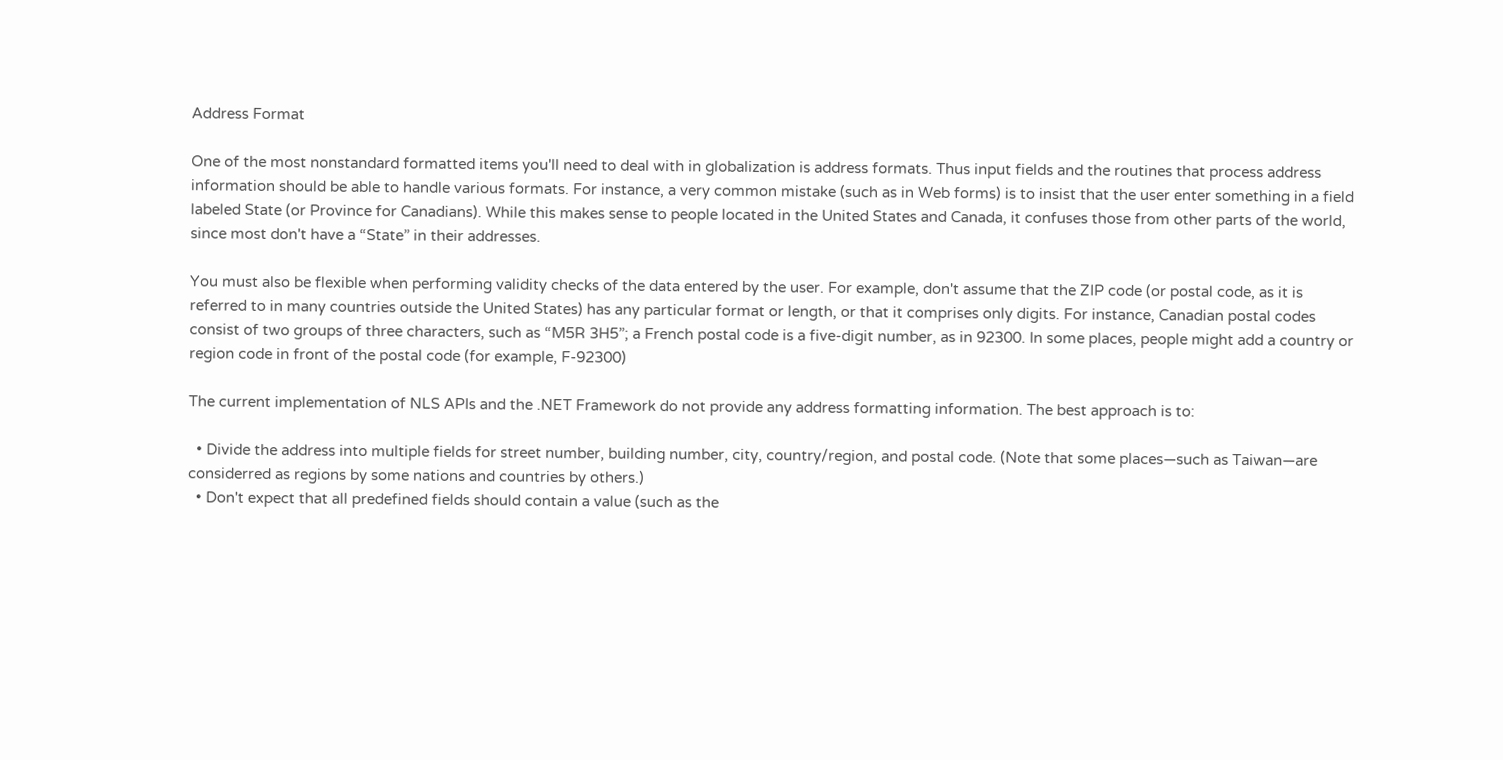Address Format

One of the most nonstandard formatted items you'll need to deal with in globalization is address formats. Thus input fields and the routines that process address information should be able to handle various formats. For instance, a very common mistake (such as in Web forms) is to insist that the user enter something in a field labeled State (or Province for Canadians). While this makes sense to people located in the United States and Canada, it confuses those from other parts of the world, since most don't have a “State” in their addresses.

You must also be flexible when performing validity checks of the data entered by the user. For example, don't assume that the ZIP code (or postal code, as it is referred to in many countries outside the United States) has any particular format or length, or that it comprises only digits. For instance, Canadian postal codes consist of two groups of three characters, such as “M5R 3H5”; a French postal code is a five-digit number, as in 92300. In some places, people might add a country or region code in front of the postal code (for example, F-92300)

The current implementation of NLS APIs and the .NET Framework do not provide any address formatting information. The best approach is to:

  • Divide the address into multiple fields for street number, building number, city, country/region, and postal code. (Note that some places—such as Taiwan—are considerred as regions by some nations and countries by others.)
  • Don't expect that all predefined fields should contain a value (such as the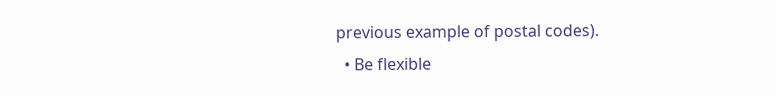previous example of postal codes).
  • Be flexible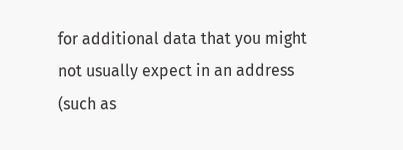for additional data that you might not usually expect in an address (such as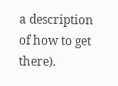a description of how to get there).